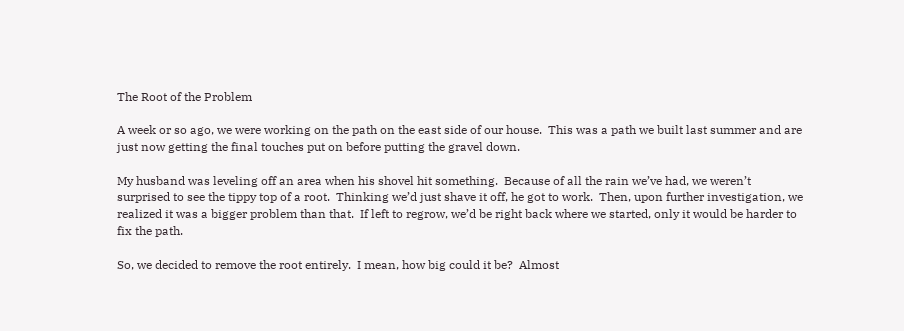The Root of the Problem

A week or so ago, we were working on the path on the east side of our house.  This was a path we built last summer and are just now getting the final touches put on before putting the gravel down.

My husband was leveling off an area when his shovel hit something.  Because of all the rain we’ve had, we weren’t surprised to see the tippy top of a root.  Thinking we’d just shave it off, he got to work.  Then, upon further investigation, we realized it was a bigger problem than that.  If left to regrow, we’d be right back where we started, only it would be harder to fix the path.

So, we decided to remove the root entirely.  I mean, how big could it be?  Almost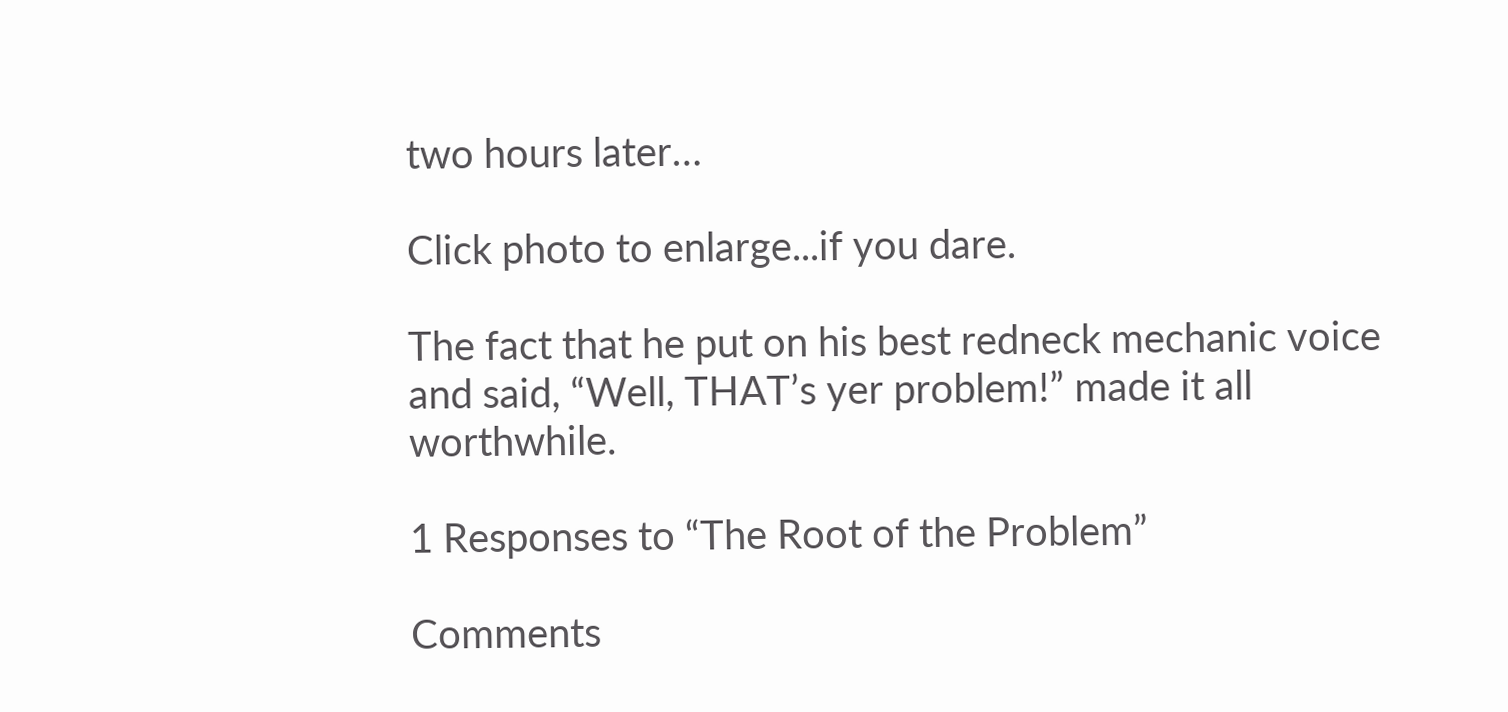two hours later…

Click photo to enlarge...if you dare.

The fact that he put on his best redneck mechanic voice and said, “Well, THAT’s yer problem!” made it all worthwhile.

1 Responses to “The Root of the Problem”

Comments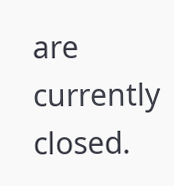are currently closed.